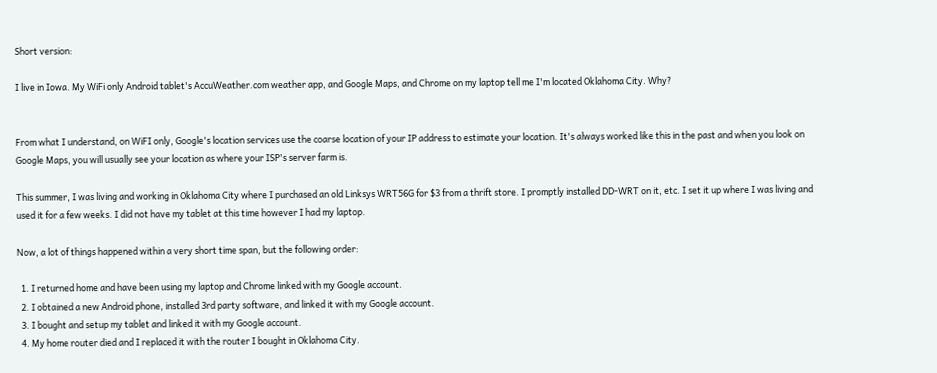Short version:

I live in Iowa. My WiFi only Android tablet's AccuWeather.com weather app, and Google Maps, and Chrome on my laptop tell me I'm located Oklahoma City. Why?


From what I understand, on WiFI only, Google's location services use the coarse location of your IP address to estimate your location. It's always worked like this in the past and when you look on Google Maps, you will usually see your location as where your ISP's server farm is.

This summer, I was living and working in Oklahoma City where I purchased an old Linksys WRT56G for $3 from a thrift store. I promptly installed DD-WRT on it, etc. I set it up where I was living and used it for a few weeks. I did not have my tablet at this time however I had my laptop.

Now, a lot of things happened within a very short time span, but the following order:

  1. I returned home and have been using my laptop and Chrome linked with my Google account.
  2. I obtained a new Android phone, installed 3rd party software, and linked it with my Google account.
  3. I bought and setup my tablet and linked it with my Google account.
  4. My home router died and I replaced it with the router I bought in Oklahoma City.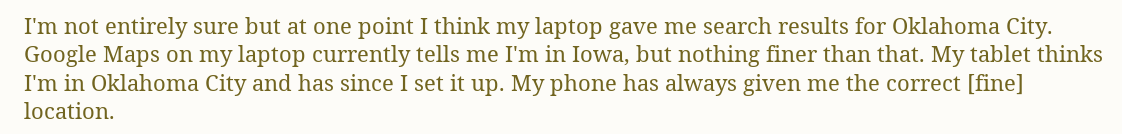I'm not entirely sure but at one point I think my laptop gave me search results for Oklahoma City. Google Maps on my laptop currently tells me I'm in Iowa, but nothing finer than that. My tablet thinks I'm in Oklahoma City and has since I set it up. My phone has always given me the correct [fine] location.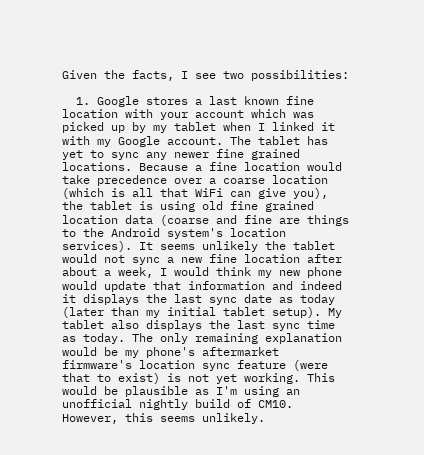Given the facts, I see two possibilities:

  1. Google stores a last known fine location with your account which was picked up by my tablet when I linked it with my Google account. The tablet has yet to sync any newer fine grained locations. Because a fine location would take precedence over a coarse location (which is all that WiFi can give you), the tablet is using old fine grained location data (coarse and fine are things to the Android system's location services). It seems unlikely the tablet would not sync a new fine location after about a week, I would think my new phone would update that information and indeed it displays the last sync date as today (later than my initial tablet setup). My tablet also displays the last sync time as today. The only remaining explanation would be my phone's aftermarket firmware's location sync feature (were that to exist) is not yet working. This would be plausible as I'm using an unofficial nightly build of CM10. However, this seems unlikely.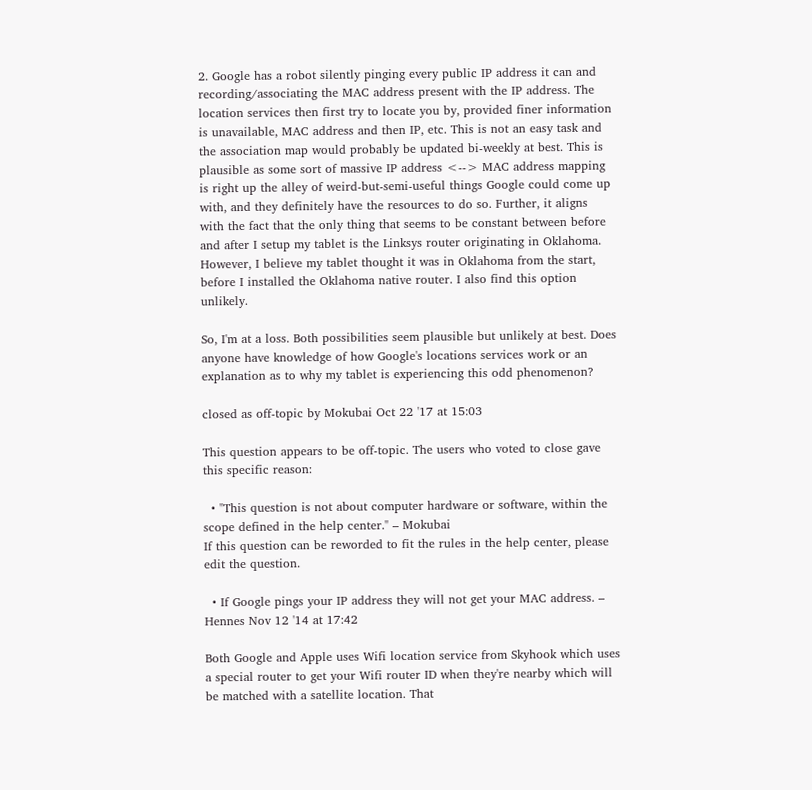2. Google has a robot silently pinging every public IP address it can and recording/associating the MAC address present with the IP address. The location services then first try to locate you by, provided finer information is unavailable, MAC address and then IP, etc. This is not an easy task and the association map would probably be updated bi-weekly at best. This is plausible as some sort of massive IP address <--> MAC address mapping is right up the alley of weird-but-semi-useful things Google could come up with, and they definitely have the resources to do so. Further, it aligns with the fact that the only thing that seems to be constant between before and after I setup my tablet is the Linksys router originating in Oklahoma. However, I believe my tablet thought it was in Oklahoma from the start, before I installed the Oklahoma native router. I also find this option unlikely.

So, I'm at a loss. Both possibilities seem plausible but unlikely at best. Does anyone have knowledge of how Google's locations services work or an explanation as to why my tablet is experiencing this odd phenomenon?

closed as off-topic by Mokubai Oct 22 '17 at 15:03

This question appears to be off-topic. The users who voted to close gave this specific reason:

  • "This question is not about computer hardware or software, within the scope defined in the help center." – Mokubai
If this question can be reworded to fit the rules in the help center, please edit the question.

  • If Google pings your IP address they will not get your MAC address. – Hennes Nov 12 '14 at 17:42

Both Google and Apple uses Wifi location service from Skyhook which uses a special router to get your Wifi router ID when they're nearby which will be matched with a satellite location. That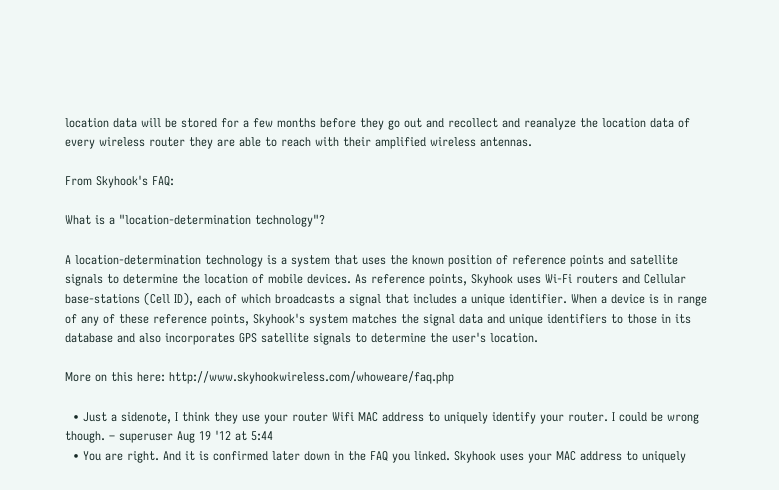location data will be stored for a few months before they go out and recollect and reanalyze the location data of every wireless router they are able to reach with their amplified wireless antennas.

From Skyhook's FAQ:

What is a "location-determination technology"?

A location-determination technology is a system that uses the known position of reference points and satellite signals to determine the location of mobile devices. As reference points, Skyhook uses Wi-Fi routers and Cellular base-stations (Cell ID), each of which broadcasts a signal that includes a unique identifier. When a device is in range of any of these reference points, Skyhook's system matches the signal data and unique identifiers to those in its database and also incorporates GPS satellite signals to determine the user's location.

More on this here: http://www.skyhookwireless.com/whoweare/faq.php

  • Just a sidenote, I think they use your router Wifi MAC address to uniquely identify your router. I could be wrong though. – superuser Aug 19 '12 at 5:44
  • You are right. And it is confirmed later down in the FAQ you linked. Skyhook uses your MAC address to uniquely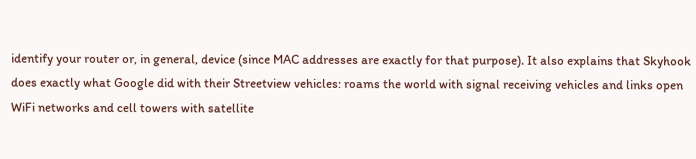identify your router or, in general, device (since MAC addresses are exactly for that purpose). It also explains that Skyhook does exactly what Google did with their Streetview vehicles: roams the world with signal receiving vehicles and links open WiFi networks and cell towers with satellite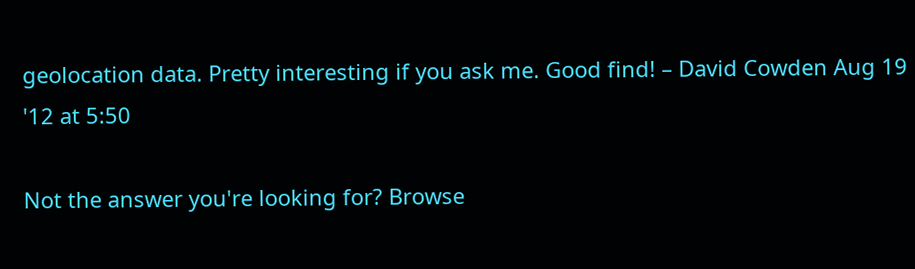geolocation data. Pretty interesting if you ask me. Good find! – David Cowden Aug 19 '12 at 5:50

Not the answer you're looking for? Browse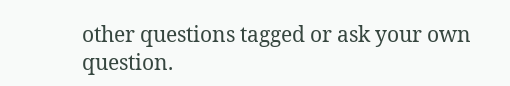other questions tagged or ask your own question.